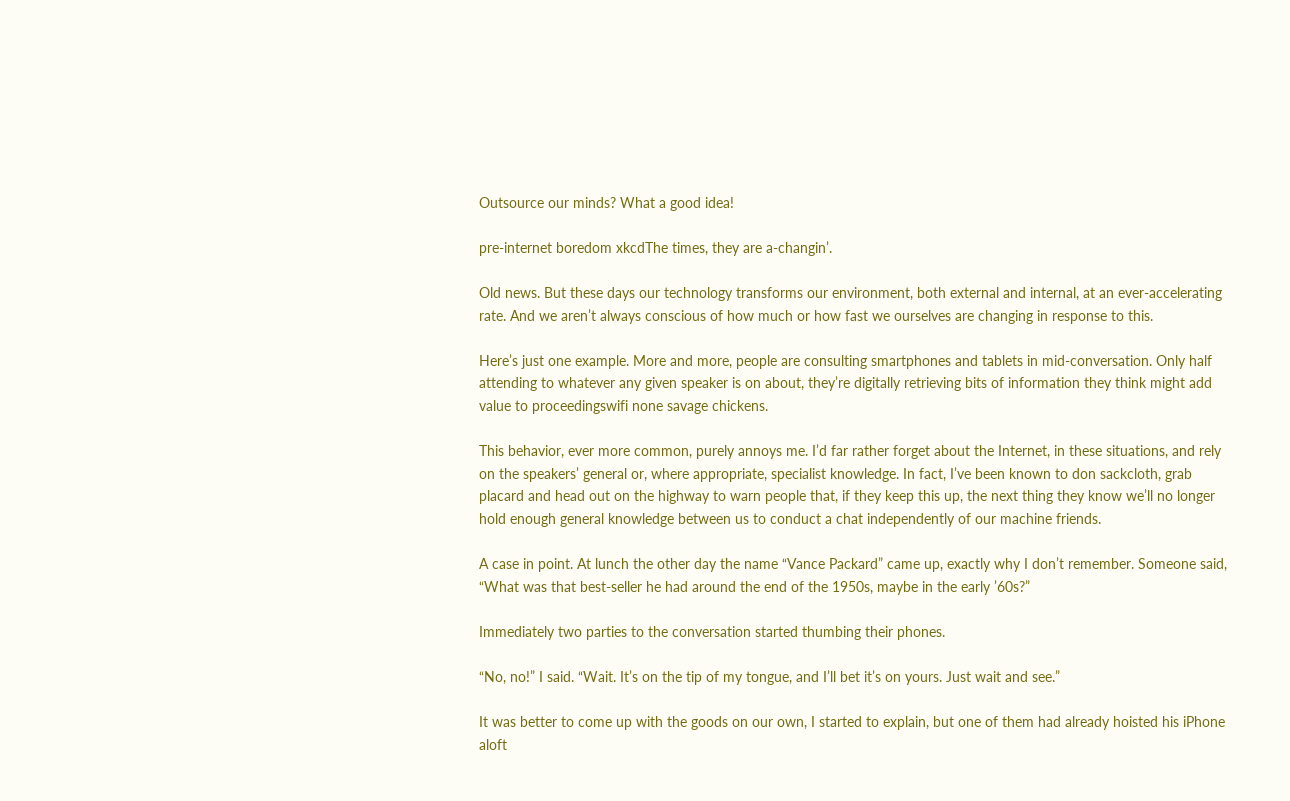Outsource our minds? What a good idea!

pre-internet boredom xkcdThe times, they are a-changin’.

Old news. But these days our technology transforms our environment, both external and internal, at an ever-accelerating rate. And we aren’t always conscious of how much or how fast we ourselves are changing in response to this.

Here’s just one example. More and more, people are consulting smartphones and tablets in mid-conversation. Only half attending to whatever any given speaker is on about, they’re digitally retrieving bits of information they think might add value to proceedingswifi none savage chickens.

This behavior, ever more common, purely annoys me. I’d far rather forget about the Internet, in these situations, and rely on the speakers’ general or, where appropriate, specialist knowledge. In fact, I’ve been known to don sackcloth, grab placard and head out on the highway to warn people that, if they keep this up, the next thing they know we’ll no longer hold enough general knowledge between us to conduct a chat independently of our machine friends.

A case in point. At lunch the other day the name “Vance Packard” came up, exactly why I don’t remember. Someone said, “What was that best-seller he had around the end of the 1950s, maybe in the early ’60s?”

Immediately two parties to the conversation started thumbing their phones.

“No, no!” I said. “Wait. It’s on the tip of my tongue, and I’ll bet it’s on yours. Just wait and see.”

It was better to come up with the goods on our own, I started to explain, but one of them had already hoisted his iPhone aloft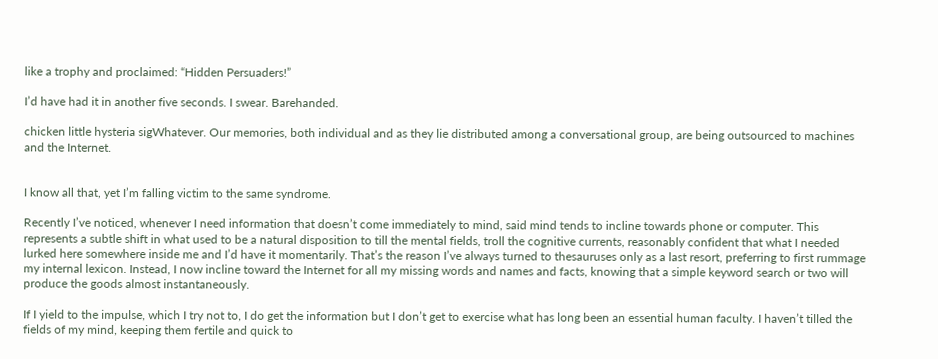like a trophy and proclaimed: “Hidden Persuaders!”

I’d have had it in another five seconds. I swear. Barehanded.

chicken little hysteria sigWhatever. Our memories, both individual and as they lie distributed among a conversational group, are being outsourced to machines and the Internet.


I know all that, yet I’m falling victim to the same syndrome.

Recently I’ve noticed, whenever I need information that doesn’t come immediately to mind, said mind tends to incline towards phone or computer. This represents a subtle shift in what used to be a natural disposition to till the mental fields, troll the cognitive currents, reasonably confident that what I needed lurked here somewhere inside me and I’d have it momentarily. That’s the reason I’ve always turned to thesauruses only as a last resort, preferring to first rummage my internal lexicon. Instead, I now incline toward the Internet for all my missing words and names and facts, knowing that a simple keyword search or two will produce the goods almost instantaneously.

If I yield to the impulse, which I try not to, I do get the information but I don’t get to exercise what has long been an essential human faculty. I haven’t tilled the fields of my mind, keeping them fertile and quick to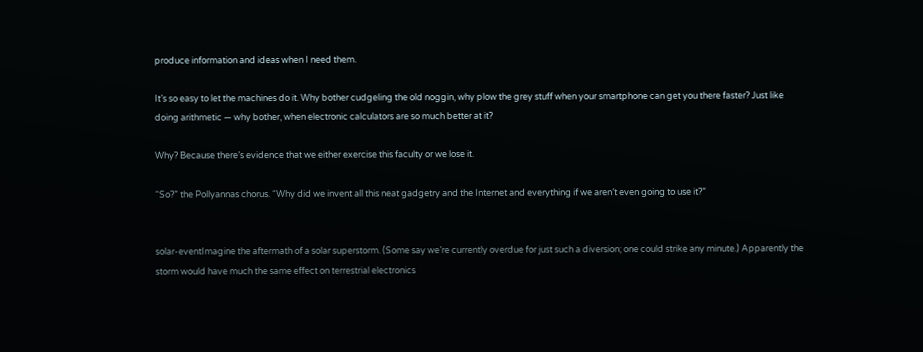produce information and ideas when I need them.

It’s so easy to let the machines do it. Why bother cudgeling the old noggin, why plow the grey stuff when your smartphone can get you there faster? Just like doing arithmetic — why bother, when electronic calculators are so much better at it?

Why? Because there’s evidence that we either exercise this faculty or we lose it.

“So?” the Pollyannas chorus. “Why did we invent all this neat gadgetry and the Internet and everything if we aren’t even going to use it?”


solar-eventImagine the aftermath of a solar superstorm. (Some say we’re currently overdue for just such a diversion; one could strike any minute.) Apparently the storm would have much the same effect on terrestrial electronics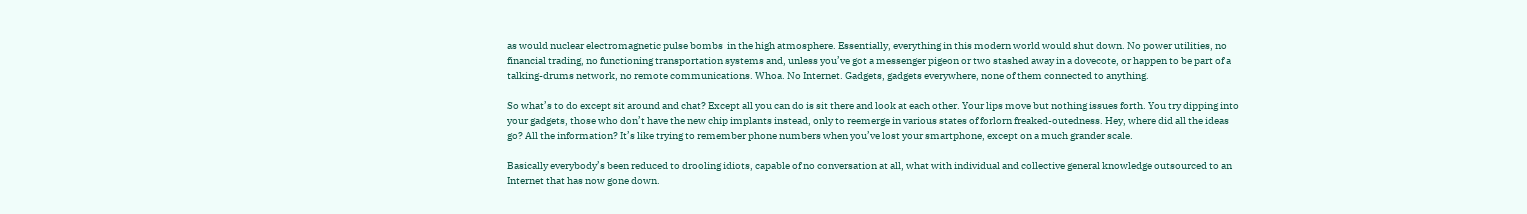as would nuclear electromagnetic pulse bombs  in the high atmosphere. Essentially, everything in this modern world would shut down. No power utilities, no financial trading, no functioning transportation systems and, unless you’ve got a messenger pigeon or two stashed away in a dovecote, or happen to be part of a talking-drums network, no remote communications. Whoa. No Internet. Gadgets, gadgets everywhere, none of them connected to anything.

So what’s to do except sit around and chat? Except all you can do is sit there and look at each other. Your lips move but nothing issues forth. You try dipping into your gadgets, those who don’t have the new chip implants instead, only to reemerge in various states of forlorn freaked-outedness. Hey, where did all the ideas go? All the information? It’s like trying to remember phone numbers when you’ve lost your smartphone, except on a much grander scale.

Basically everybody’s been reduced to drooling idiots, capable of no conversation at all, what with individual and collective general knowledge outsourced to an Internet that has now gone down.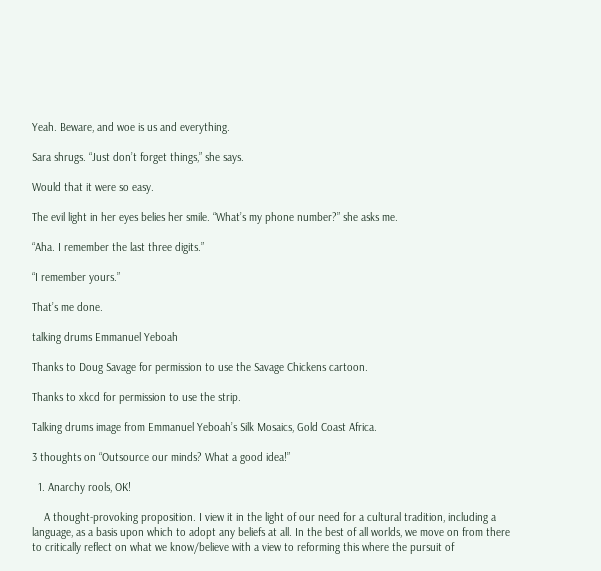Yeah. Beware, and woe is us and everything.

Sara shrugs. “Just don’t forget things,” she says.

Would that it were so easy.

The evil light in her eyes belies her smile. “What’s my phone number?” she asks me.

“Aha. I remember the last three digits.”

“I remember yours.”

That’s me done.

talking drums Emmanuel Yeboah

Thanks to Doug Savage for permission to use the Savage Chickens cartoon.

Thanks to xkcd for permission to use the strip.

Talking drums image from Emmanuel Yeboah’s Silk Mosaics, Gold Coast Africa.

3 thoughts on “Outsource our minds? What a good idea!”

  1. Anarchy rools, OK!

    A thought-provoking proposition. I view it in the light of our need for a cultural tradition, including a language, as a basis upon which to adopt any beliefs at all. In the best of all worlds, we move on from there to critically reflect on what we know/believe with a view to reforming this where the pursuit of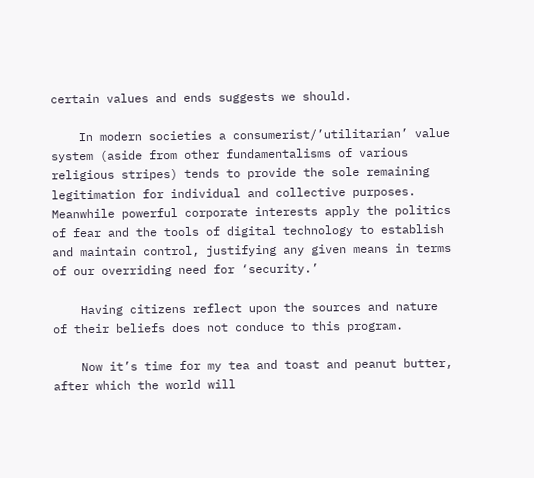certain values and ends suggests we should.

    In modern societies a consumerist/’utilitarian’ value system (aside from other fundamentalisms of various religious stripes) tends to provide the sole remaining legitimation for individual and collective purposes. Meanwhile powerful corporate interests apply the politics of fear and the tools of digital technology to establish and maintain control, justifying any given means in terms of our overriding need for ‘security.’

    Having citizens reflect upon the sources and nature of their beliefs does not conduce to this program.

    Now it’s time for my tea and toast and peanut butter, after which the world will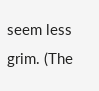seem less grim. (The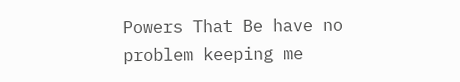Powers That Be have no problem keeping me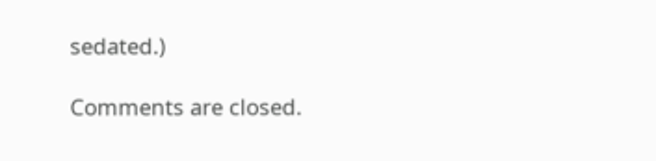sedated.)

Comments are closed.